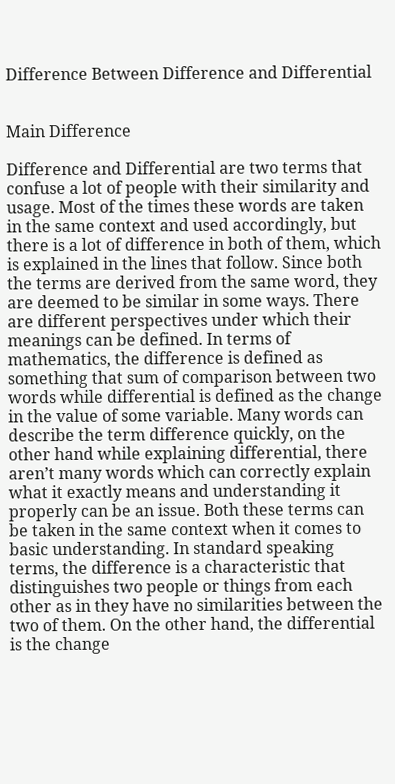Difference Between Difference and Differential


Main Difference

Difference and Differential are two terms that confuse a lot of people with their similarity and usage. Most of the times these words are taken in the same context and used accordingly, but there is a lot of difference in both of them, which is explained in the lines that follow. Since both the terms are derived from the same word, they are deemed to be similar in some ways. There are different perspectives under which their meanings can be defined. In terms of mathematics, the difference is defined as something that sum of comparison between two words while differential is defined as the change in the value of some variable. Many words can describe the term difference quickly, on the other hand while explaining differential, there aren’t many words which can correctly explain what it exactly means and understanding it properly can be an issue. Both these terms can be taken in the same context when it comes to basic understanding. In standard speaking terms, the difference is a characteristic that distinguishes two people or things from each other as in they have no similarities between the two of them. On the other hand, the differential is the change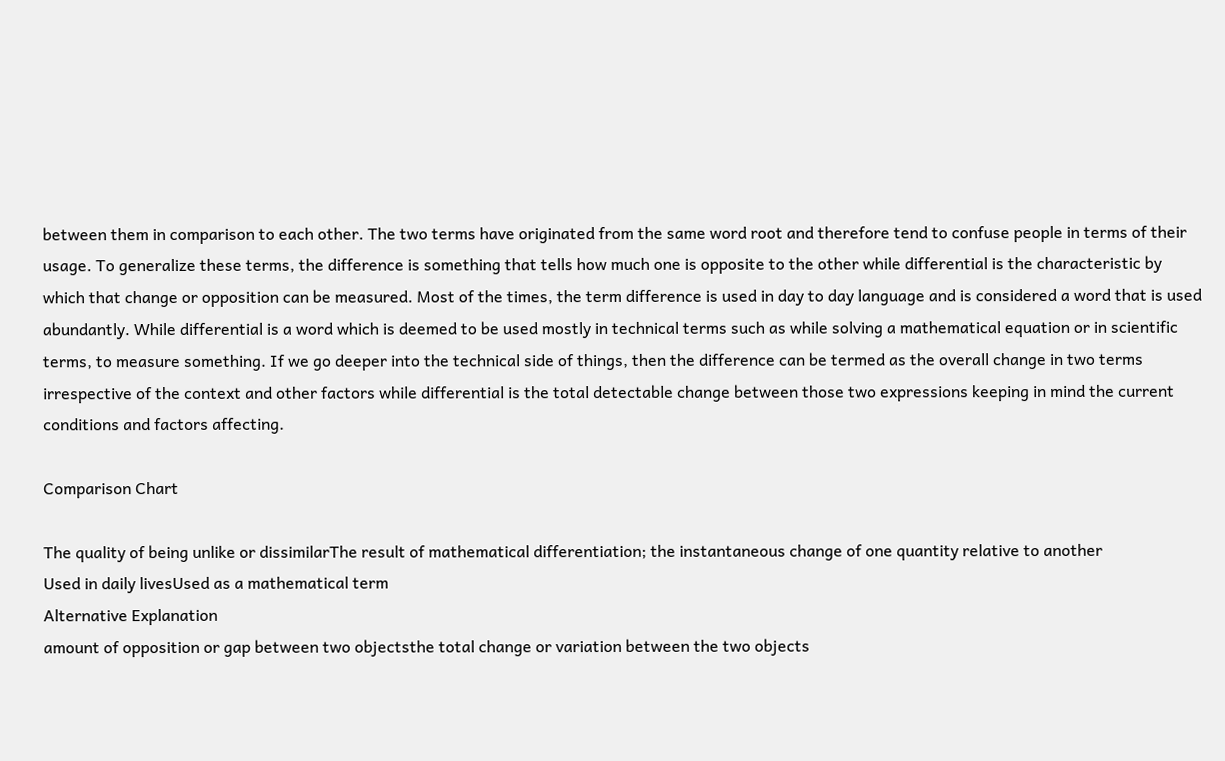between them in comparison to each other. The two terms have originated from the same word root and therefore tend to confuse people in terms of their usage. To generalize these terms, the difference is something that tells how much one is opposite to the other while differential is the characteristic by which that change or opposition can be measured. Most of the times, the term difference is used in day to day language and is considered a word that is used abundantly. While differential is a word which is deemed to be used mostly in technical terms such as while solving a mathematical equation or in scientific terms, to measure something. If we go deeper into the technical side of things, then the difference can be termed as the overall change in two terms irrespective of the context and other factors while differential is the total detectable change between those two expressions keeping in mind the current conditions and factors affecting.

Comparison Chart

The quality of being unlike or dissimilarThe result of mathematical differentiation; the instantaneous change of one quantity relative to another
Used in daily livesUsed as a mathematical term
Alternative Explanation
amount of opposition or gap between two objectsthe total change or variation between the two objects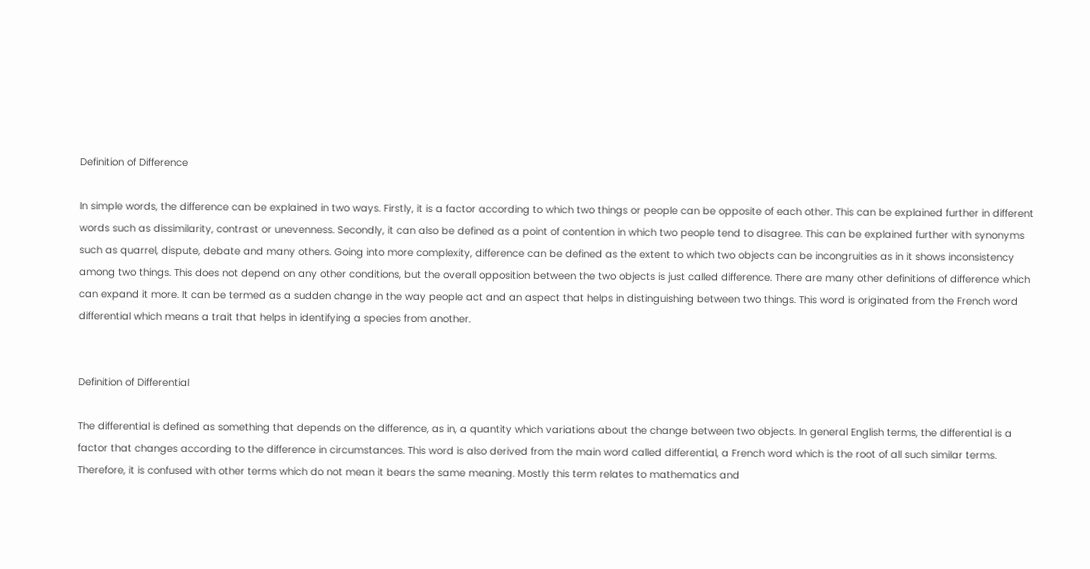Definition of Difference

In simple words, the difference can be explained in two ways. Firstly, it is a factor according to which two things or people can be opposite of each other. This can be explained further in different words such as dissimilarity, contrast or unevenness. Secondly, it can also be defined as a point of contention in which two people tend to disagree. This can be explained further with synonyms such as quarrel, dispute, debate and many others. Going into more complexity, difference can be defined as the extent to which two objects can be incongruities as in it shows inconsistency among two things. This does not depend on any other conditions, but the overall opposition between the two objects is just called difference. There are many other definitions of difference which can expand it more. It can be termed as a sudden change in the way people act and an aspect that helps in distinguishing between two things. This word is originated from the French word differential which means a trait that helps in identifying a species from another.


Definition of Differential

The differential is defined as something that depends on the difference, as in, a quantity which variations about the change between two objects. In general English terms, the differential is a factor that changes according to the difference in circumstances. This word is also derived from the main word called differential, a French word which is the root of all such similar terms. Therefore, it is confused with other terms which do not mean it bears the same meaning. Mostly this term relates to mathematics and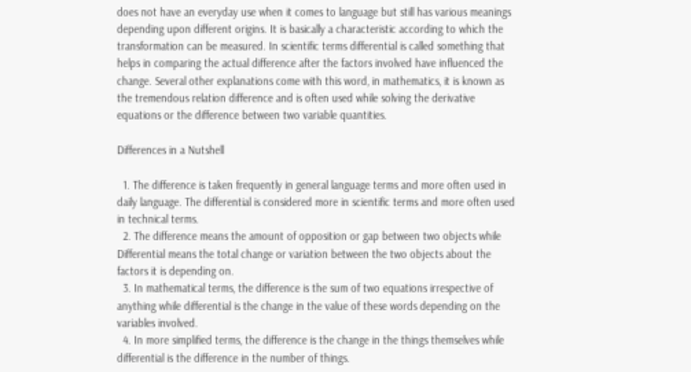does not have an everyday use when it comes to language but still has various meanings depending upon different origins. It is basically a characteristic according to which the transformation can be measured. In scientific terms differential is called something that helps in comparing the actual difference after the factors involved have influenced the change. Several other explanations come with this word, in mathematics, it is known as the tremendous relation difference and is often used while solving the derivative equations or the difference between two variable quantities.

Differences in a Nutshell

  1. The difference is taken frequently in general language terms and more often used in daily language. The differential is considered more in scientific terms and more often used in technical terms.
  2. The difference means the amount of opposition or gap between two objects while Differential means the total change or variation between the two objects about the factors it is depending on.
  3. In mathematical terms, the difference is the sum of two equations irrespective of anything while differential is the change in the value of these words depending on the variables involved.
  4. In more simplified terms, the difference is the change in the things themselves while differential is the difference in the number of things.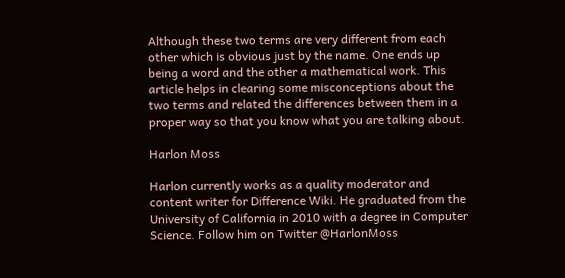Although these two terms are very different from each other which is obvious just by the name. One ends up being a word and the other a mathematical work. This article helps in clearing some misconceptions about the two terms and related the differences between them in a proper way so that you know what you are talking about.

Harlon Moss

Harlon currently works as a quality moderator and content writer for Difference Wiki. He graduated from the University of California in 2010 with a degree in Computer Science. Follow him on Twitter @HarlonMoss